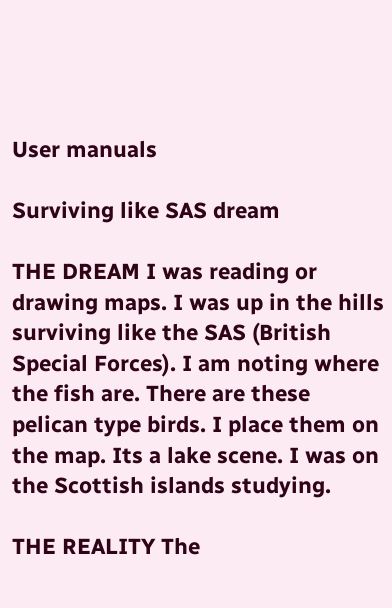User manuals

Surviving like SAS dream

THE DREAM I was reading or drawing maps. I was up in the hills surviving like the SAS (British Special Forces). I am noting where the fish are. There are these pelican type birds. I place them on the map. Its a lake scene. I was on the Scottish islands studying.

THE REALITY The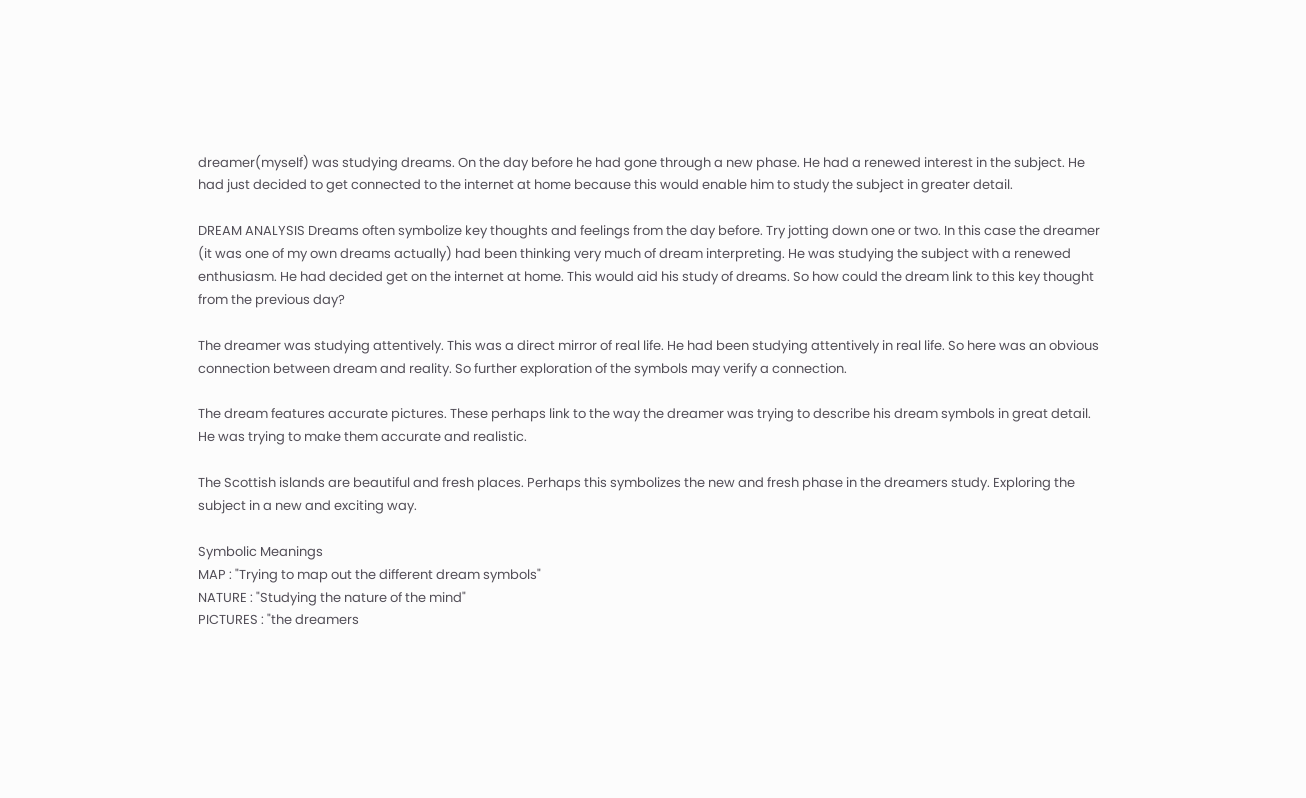dreamer(myself) was studying dreams. On the day before he had gone through a new phase. He had a renewed interest in the subject. He had just decided to get connected to the internet at home because this would enable him to study the subject in greater detail.

DREAM ANALYSIS Dreams often symbolize key thoughts and feelings from the day before. Try jotting down one or two. In this case the dreamer (it was one of my own dreams actually) had been thinking very much of dream interpreting. He was studying the subject with a renewed enthusiasm. He had decided get on the internet at home. This would aid his study of dreams. So how could the dream link to this key thought from the previous day?

The dreamer was studying attentively. This was a direct mirror of real life. He had been studying attentively in real life. So here was an obvious connection between dream and reality. So further exploration of the symbols may verify a connection.

The dream features accurate pictures. These perhaps link to the way the dreamer was trying to describe his dream symbols in great detail. He was trying to make them accurate and realistic.

The Scottish islands are beautiful and fresh places. Perhaps this symbolizes the new and fresh phase in the dreamers study. Exploring the subject in a new and exciting way.

Symbolic Meanings
MAP : "Trying to map out the different dream symbols"
NATURE : "Studying the nature of the mind"
PICTURES : "the dreamers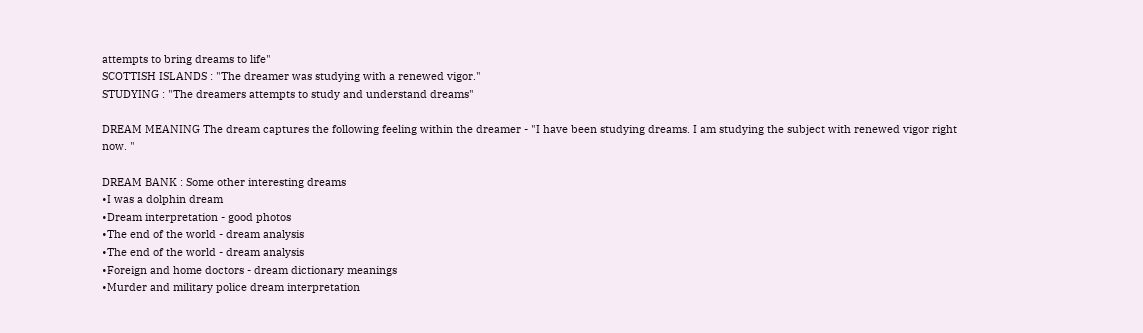attempts to bring dreams to life"
SCOTTISH ISLANDS : "The dreamer was studying with a renewed vigor."
STUDYING : "The dreamers attempts to study and understand dreams"

DREAM MEANING The dream captures the following feeling within the dreamer - "I have been studying dreams. I am studying the subject with renewed vigor right now. "

DREAM BANK : Some other interesting dreams
•I was a dolphin dream
•Dream interpretation - good photos
•The end of the world - dream analysis
•The end of the world - dream analysis
•Foreign and home doctors - dream dictionary meanings
•Murder and military police dream interpretation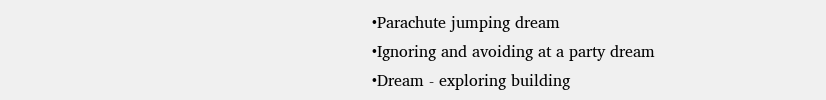•Parachute jumping dream
•Ignoring and avoiding at a party dream
•Dream - exploring building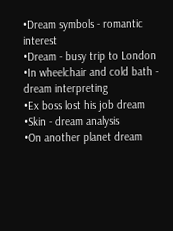•Dream symbols - romantic interest
•Dream - busy trip to London
•In wheelchair and cold bath - dream interpreting
•Ex boss lost his job dream
•Skin - dream analysis
•On another planet dream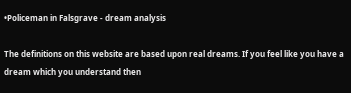•Policeman in Falsgrave - dream analysis

The definitions on this website are based upon real dreams. If you feel like you have a dream which you understand then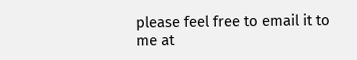please feel free to email it to me at